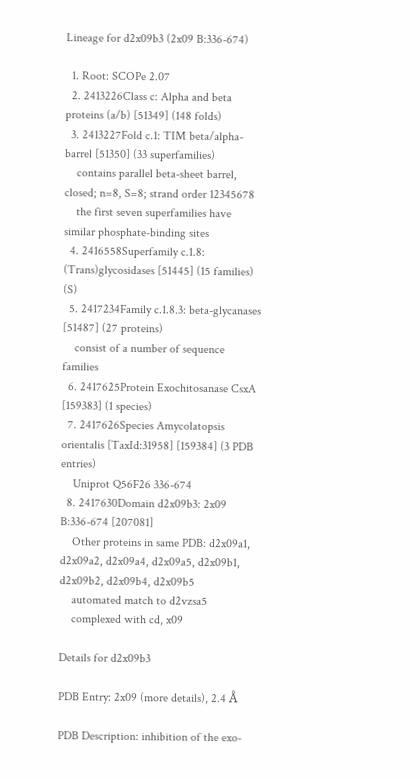Lineage for d2x09b3 (2x09 B:336-674)

  1. Root: SCOPe 2.07
  2. 2413226Class c: Alpha and beta proteins (a/b) [51349] (148 folds)
  3. 2413227Fold c.1: TIM beta/alpha-barrel [51350] (33 superfamilies)
    contains parallel beta-sheet barrel, closed; n=8, S=8; strand order 12345678
    the first seven superfamilies have similar phosphate-binding sites
  4. 2416558Superfamily c.1.8: (Trans)glycosidases [51445] (15 families) (S)
  5. 2417234Family c.1.8.3: beta-glycanases [51487] (27 proteins)
    consist of a number of sequence families
  6. 2417625Protein Exochitosanase CsxA [159383] (1 species)
  7. 2417626Species Amycolatopsis orientalis [TaxId:31958] [159384] (3 PDB entries)
    Uniprot Q56F26 336-674
  8. 2417630Domain d2x09b3: 2x09 B:336-674 [207081]
    Other proteins in same PDB: d2x09a1, d2x09a2, d2x09a4, d2x09a5, d2x09b1, d2x09b2, d2x09b4, d2x09b5
    automated match to d2vzsa5
    complexed with cd, x09

Details for d2x09b3

PDB Entry: 2x09 (more details), 2.4 Å

PDB Description: inhibition of the exo-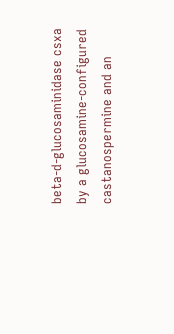beta-d-glucosaminidase csxa by a glucosamine-configured castanospermine and an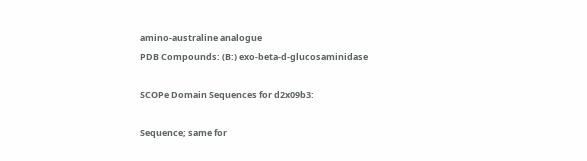amino-australine analogue
PDB Compounds: (B:) exo-beta-d-glucosaminidase

SCOPe Domain Sequences for d2x09b3:

Sequence; same for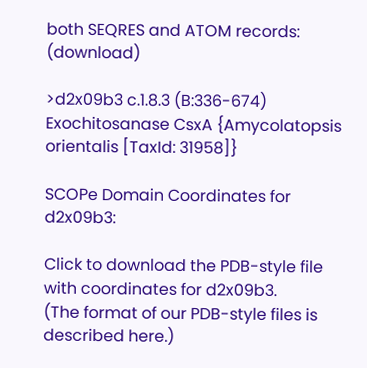both SEQRES and ATOM records: (download)

>d2x09b3 c.1.8.3 (B:336-674) Exochitosanase CsxA {Amycolatopsis orientalis [TaxId: 31958]}

SCOPe Domain Coordinates for d2x09b3:

Click to download the PDB-style file with coordinates for d2x09b3.
(The format of our PDB-style files is described here.)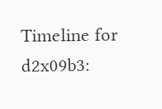Timeline for d2x09b3: